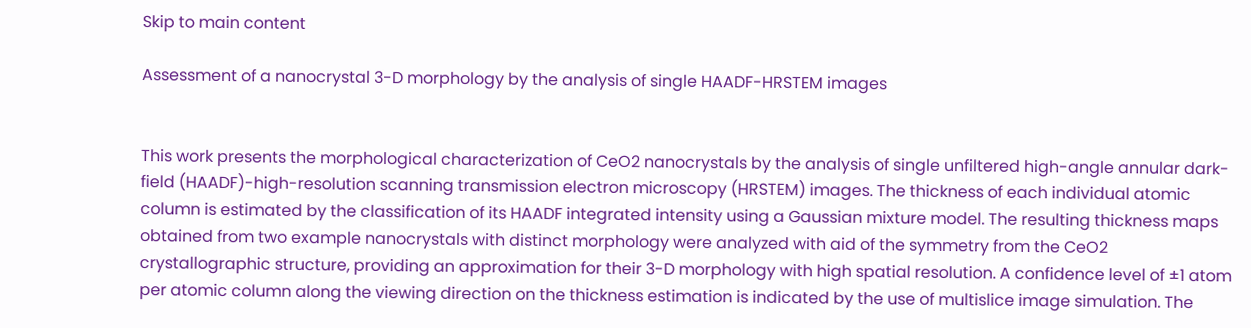Skip to main content

Assessment of a nanocrystal 3-D morphology by the analysis of single HAADF-HRSTEM images


This work presents the morphological characterization of CeO2 nanocrystals by the analysis of single unfiltered high-angle annular dark-field (HAADF)-high-resolution scanning transmission electron microscopy (HRSTEM) images. The thickness of each individual atomic column is estimated by the classification of its HAADF integrated intensity using a Gaussian mixture model. The resulting thickness maps obtained from two example nanocrystals with distinct morphology were analyzed with aid of the symmetry from the CeO2 crystallographic structure, providing an approximation for their 3-D morphology with high spatial resolution. A confidence level of ±1 atom per atomic column along the viewing direction on the thickness estimation is indicated by the use of multislice image simulation. The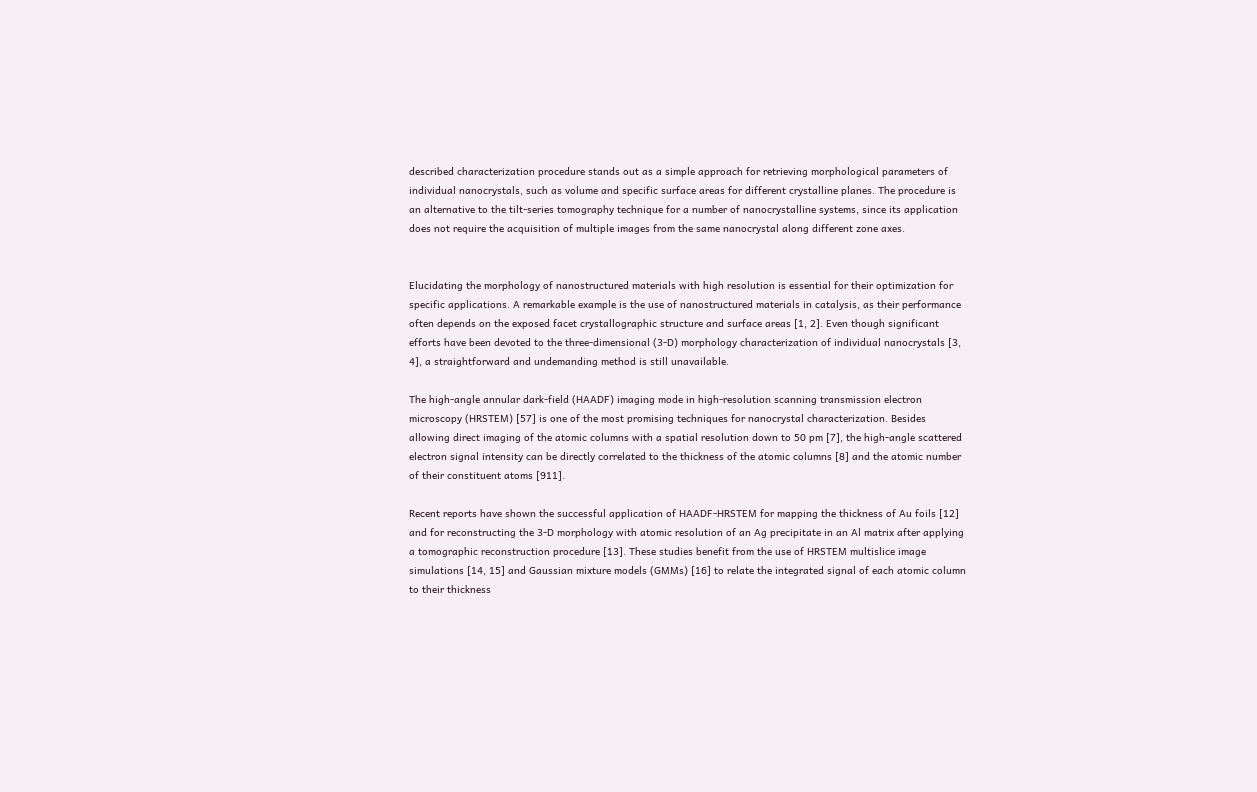described characterization procedure stands out as a simple approach for retrieving morphological parameters of individual nanocrystals, such as volume and specific surface areas for different crystalline planes. The procedure is an alternative to the tilt-series tomography technique for a number of nanocrystalline systems, since its application does not require the acquisition of multiple images from the same nanocrystal along different zone axes.


Elucidating the morphology of nanostructured materials with high resolution is essential for their optimization for specific applications. A remarkable example is the use of nanostructured materials in catalysis, as their performance often depends on the exposed facet crystallographic structure and surface areas [1, 2]. Even though significant efforts have been devoted to the three-dimensional (3-D) morphology characterization of individual nanocrystals [3, 4], a straightforward and undemanding method is still unavailable.

The high-angle annular dark-field (HAADF) imaging mode in high-resolution scanning transmission electron microscopy (HRSTEM) [57] is one of the most promising techniques for nanocrystal characterization. Besides allowing direct imaging of the atomic columns with a spatial resolution down to 50 pm [7], the high-angle scattered electron signal intensity can be directly correlated to the thickness of the atomic columns [8] and the atomic number of their constituent atoms [911].

Recent reports have shown the successful application of HAADF-HRSTEM for mapping the thickness of Au foils [12] and for reconstructing the 3-D morphology with atomic resolution of an Ag precipitate in an Al matrix after applying a tomographic reconstruction procedure [13]. These studies benefit from the use of HRSTEM multislice image simulations [14, 15] and Gaussian mixture models (GMMs) [16] to relate the integrated signal of each atomic column to their thickness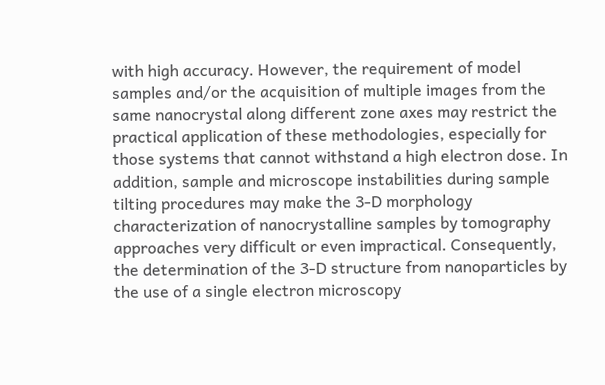with high accuracy. However, the requirement of model samples and/or the acquisition of multiple images from the same nanocrystal along different zone axes may restrict the practical application of these methodologies, especially for those systems that cannot withstand a high electron dose. In addition, sample and microscope instabilities during sample tilting procedures may make the 3-D morphology characterization of nanocrystalline samples by tomography approaches very difficult or even impractical. Consequently, the determination of the 3-D structure from nanoparticles by the use of a single electron microscopy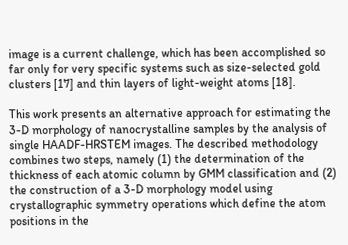image is a current challenge, which has been accomplished so far only for very specific systems such as size-selected gold clusters [17] and thin layers of light-weight atoms [18].

This work presents an alternative approach for estimating the 3-D morphology of nanocrystalline samples by the analysis of single HAADF-HRSTEM images. The described methodology combines two steps, namely (1) the determination of the thickness of each atomic column by GMM classification and (2) the construction of a 3-D morphology model using crystallographic symmetry operations which define the atom positions in the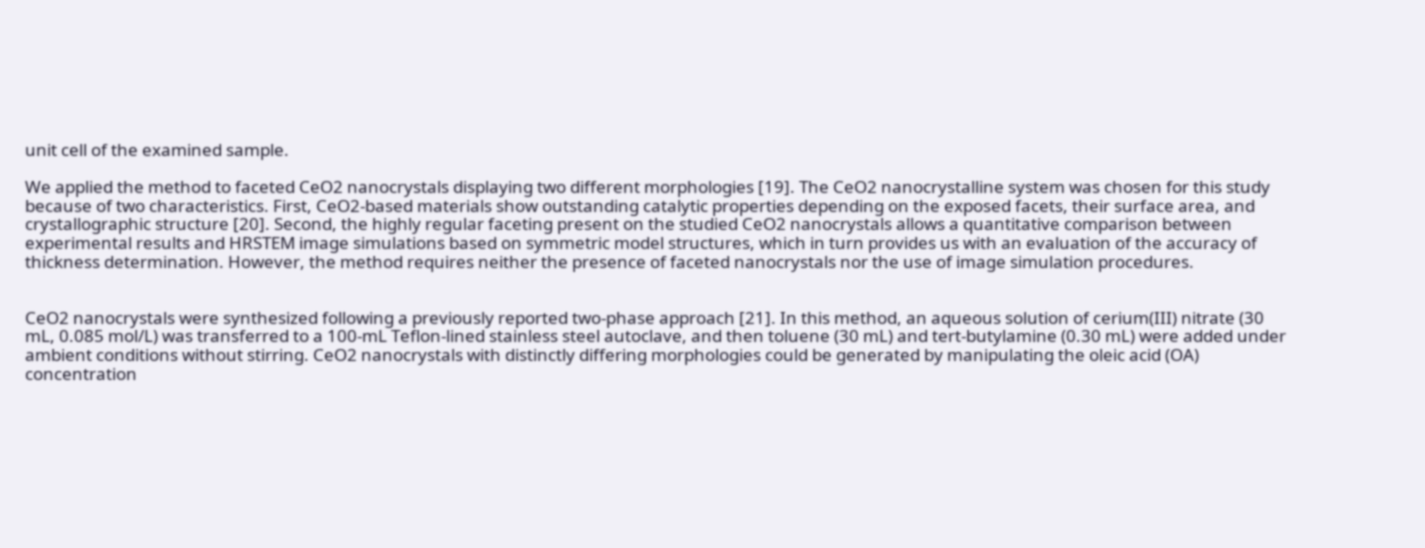unit cell of the examined sample.

We applied the method to faceted CeO2 nanocrystals displaying two different morphologies [19]. The CeO2 nanocrystalline system was chosen for this study because of two characteristics. First, CeO2-based materials show outstanding catalytic properties depending on the exposed facets, their surface area, and crystallographic structure [20]. Second, the highly regular faceting present on the studied CeO2 nanocrystals allows a quantitative comparison between experimental results and HRSTEM image simulations based on symmetric model structures, which in turn provides us with an evaluation of the accuracy of thickness determination. However, the method requires neither the presence of faceted nanocrystals nor the use of image simulation procedures.


CeO2 nanocrystals were synthesized following a previously reported two-phase approach [21]. In this method, an aqueous solution of cerium(III) nitrate (30 mL, 0.085 mol/L) was transferred to a 100-mL Teflon-lined stainless steel autoclave, and then toluene (30 mL) and tert-butylamine (0.30 mL) were added under ambient conditions without stirring. CeO2 nanocrystals with distinctly differing morphologies could be generated by manipulating the oleic acid (OA) concentration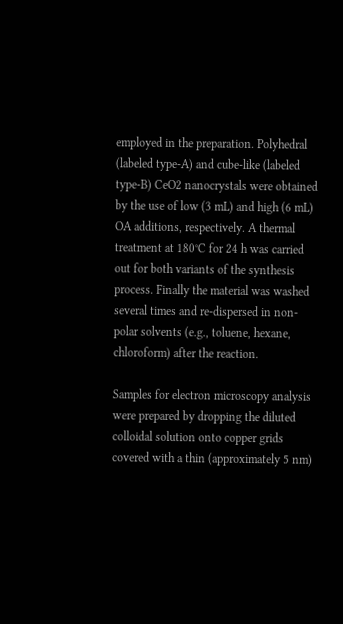employed in the preparation. Polyhedral (labeled type-A) and cube-like (labeled type-B) CeO2 nanocrystals were obtained by the use of low (3 mL) and high (6 mL) OA additions, respectively. A thermal treatment at 180°C for 24 h was carried out for both variants of the synthesis process. Finally the material was washed several times and re-dispersed in non-polar solvents (e.g., toluene, hexane, chloroform) after the reaction.

Samples for electron microscopy analysis were prepared by dropping the diluted colloidal solution onto copper grids covered with a thin (approximately 5 nm)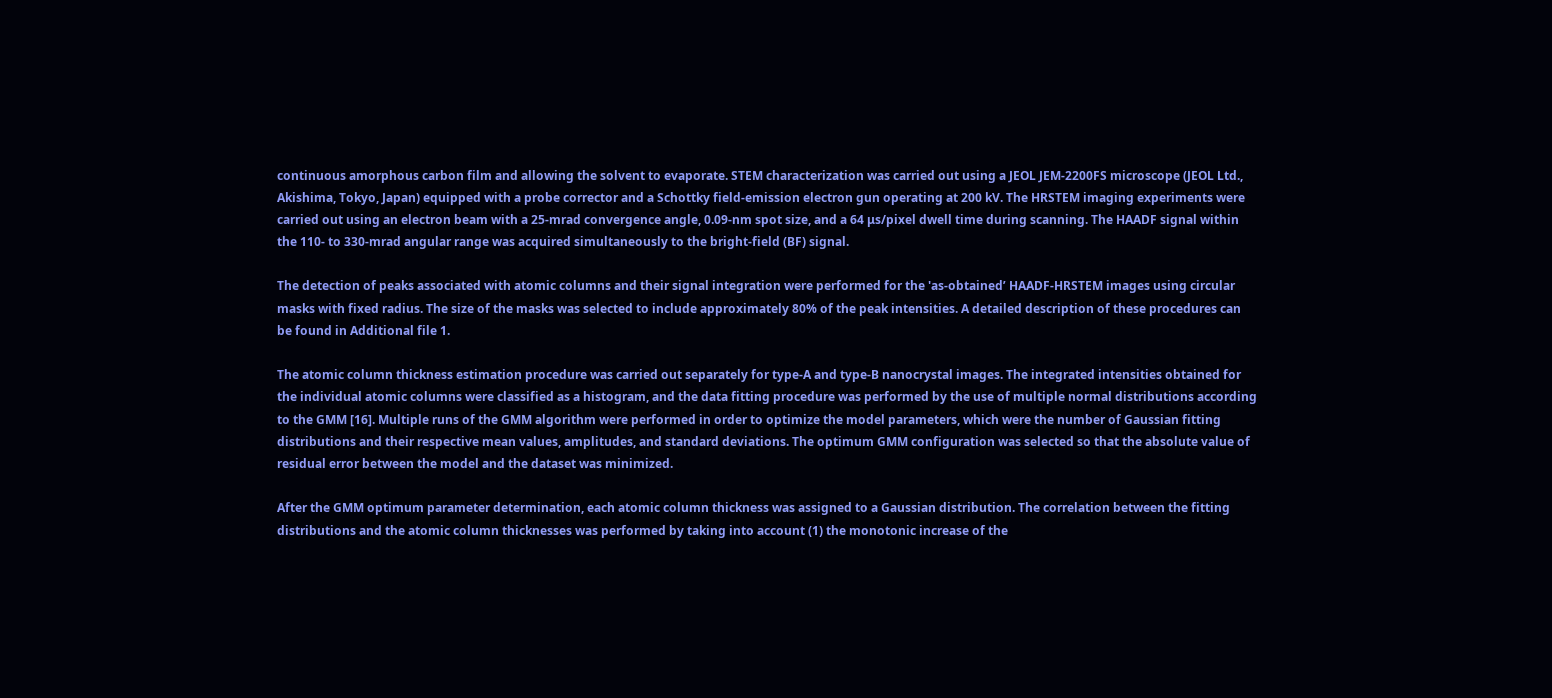continuous amorphous carbon film and allowing the solvent to evaporate. STEM characterization was carried out using a JEOL JEM-2200FS microscope (JEOL Ltd., Akishima, Tokyo, Japan) equipped with a probe corrector and a Schottky field-emission electron gun operating at 200 kV. The HRSTEM imaging experiments were carried out using an electron beam with a 25-mrad convergence angle, 0.09-nm spot size, and a 64 μs/pixel dwell time during scanning. The HAADF signal within the 110- to 330-mrad angular range was acquired simultaneously to the bright-field (BF) signal.

The detection of peaks associated with atomic columns and their signal integration were performed for the 'as-obtained’ HAADF-HRSTEM images using circular masks with fixed radius. The size of the masks was selected to include approximately 80% of the peak intensities. A detailed description of these procedures can be found in Additional file 1.

The atomic column thickness estimation procedure was carried out separately for type-A and type-B nanocrystal images. The integrated intensities obtained for the individual atomic columns were classified as a histogram, and the data fitting procedure was performed by the use of multiple normal distributions according to the GMM [16]. Multiple runs of the GMM algorithm were performed in order to optimize the model parameters, which were the number of Gaussian fitting distributions and their respective mean values, amplitudes, and standard deviations. The optimum GMM configuration was selected so that the absolute value of residual error between the model and the dataset was minimized.

After the GMM optimum parameter determination, each atomic column thickness was assigned to a Gaussian distribution. The correlation between the fitting distributions and the atomic column thicknesses was performed by taking into account (1) the monotonic increase of the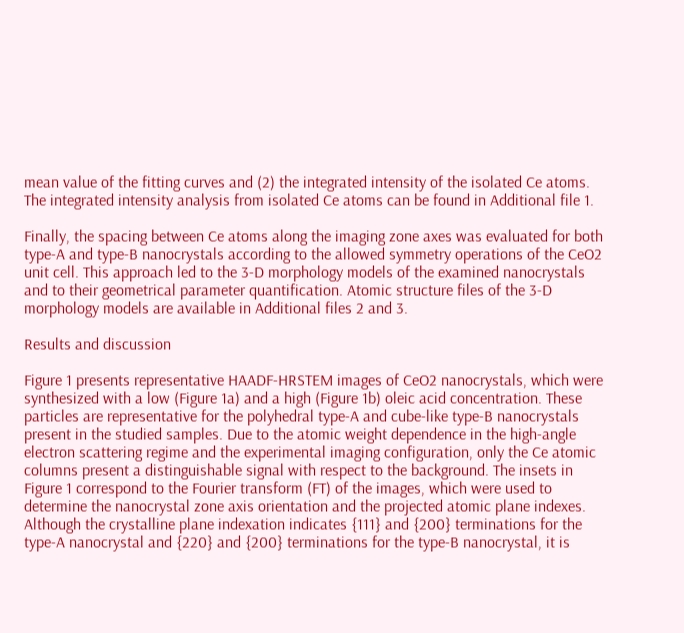mean value of the fitting curves and (2) the integrated intensity of the isolated Ce atoms. The integrated intensity analysis from isolated Ce atoms can be found in Additional file 1.

Finally, the spacing between Ce atoms along the imaging zone axes was evaluated for both type-A and type-B nanocrystals according to the allowed symmetry operations of the CeO2 unit cell. This approach led to the 3-D morphology models of the examined nanocrystals and to their geometrical parameter quantification. Atomic structure files of the 3-D morphology models are available in Additional files 2 and 3.

Results and discussion

Figure 1 presents representative HAADF-HRSTEM images of CeO2 nanocrystals, which were synthesized with a low (Figure 1a) and a high (Figure 1b) oleic acid concentration. These particles are representative for the polyhedral type-A and cube-like type-B nanocrystals present in the studied samples. Due to the atomic weight dependence in the high-angle electron scattering regime and the experimental imaging configuration, only the Ce atomic columns present a distinguishable signal with respect to the background. The insets in Figure 1 correspond to the Fourier transform (FT) of the images, which were used to determine the nanocrystal zone axis orientation and the projected atomic plane indexes. Although the crystalline plane indexation indicates {111} and {200} terminations for the type-A nanocrystal and {220} and {200} terminations for the type-B nanocrystal, it is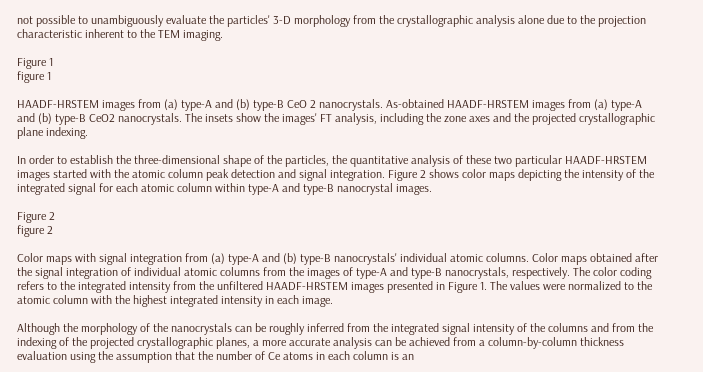not possible to unambiguously evaluate the particles' 3-D morphology from the crystallographic analysis alone due to the projection characteristic inherent to the TEM imaging.

Figure 1
figure 1

HAADF-HRSTEM images from (a) type-A and (b) type-B CeO 2 nanocrystals. As-obtained HAADF-HRSTEM images from (a) type-A and (b) type-B CeO2 nanocrystals. The insets show the images' FT analysis, including the zone axes and the projected crystallographic plane indexing.

In order to establish the three-dimensional shape of the particles, the quantitative analysis of these two particular HAADF-HRSTEM images started with the atomic column peak detection and signal integration. Figure 2 shows color maps depicting the intensity of the integrated signal for each atomic column within type-A and type-B nanocrystal images.

Figure 2
figure 2

Color maps with signal integration from (a) type-A and (b) type-B nanocrystals' individual atomic columns. Color maps obtained after the signal integration of individual atomic columns from the images of type-A and type-B nanocrystals, respectively. The color coding refers to the integrated intensity from the unfiltered HAADF-HRSTEM images presented in Figure 1. The values were normalized to the atomic column with the highest integrated intensity in each image.

Although the morphology of the nanocrystals can be roughly inferred from the integrated signal intensity of the columns and from the indexing of the projected crystallographic planes, a more accurate analysis can be achieved from a column-by-column thickness evaluation using the assumption that the number of Ce atoms in each column is an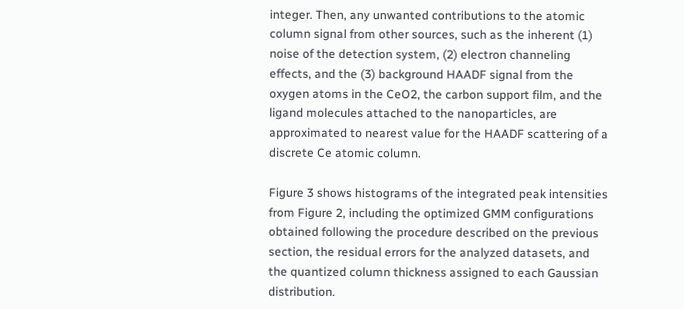integer. Then, any unwanted contributions to the atomic column signal from other sources, such as the inherent (1) noise of the detection system, (2) electron channeling effects, and the (3) background HAADF signal from the oxygen atoms in the CeO2, the carbon support film, and the ligand molecules attached to the nanoparticles, are approximated to nearest value for the HAADF scattering of a discrete Ce atomic column.

Figure 3 shows histograms of the integrated peak intensities from Figure 2, including the optimized GMM configurations obtained following the procedure described on the previous section, the residual errors for the analyzed datasets, and the quantized column thickness assigned to each Gaussian distribution.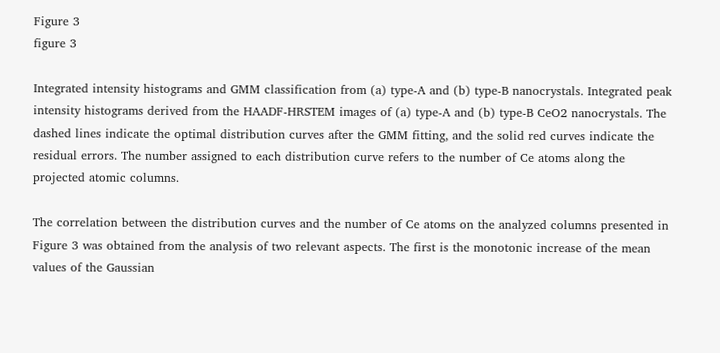Figure 3
figure 3

Integrated intensity histograms and GMM classification from (a) type-A and (b) type-B nanocrystals. Integrated peak intensity histograms derived from the HAADF-HRSTEM images of (a) type-A and (b) type-B CeO2 nanocrystals. The dashed lines indicate the optimal distribution curves after the GMM fitting, and the solid red curves indicate the residual errors. The number assigned to each distribution curve refers to the number of Ce atoms along the projected atomic columns.

The correlation between the distribution curves and the number of Ce atoms on the analyzed columns presented in Figure 3 was obtained from the analysis of two relevant aspects. The first is the monotonic increase of the mean values of the Gaussian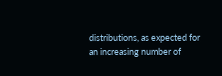distributions, as expected for an increasing number of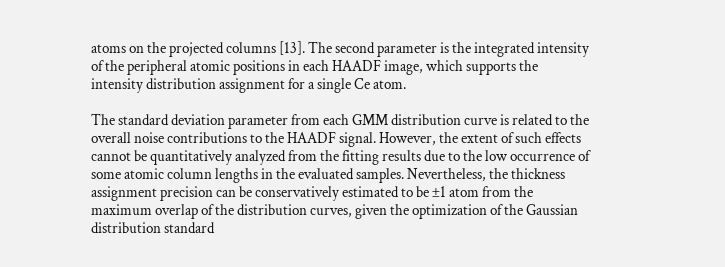atoms on the projected columns [13]. The second parameter is the integrated intensity of the peripheral atomic positions in each HAADF image, which supports the intensity distribution assignment for a single Ce atom.

The standard deviation parameter from each GMM distribution curve is related to the overall noise contributions to the HAADF signal. However, the extent of such effects cannot be quantitatively analyzed from the fitting results due to the low occurrence of some atomic column lengths in the evaluated samples. Nevertheless, the thickness assignment precision can be conservatively estimated to be ±1 atom from the maximum overlap of the distribution curves, given the optimization of the Gaussian distribution standard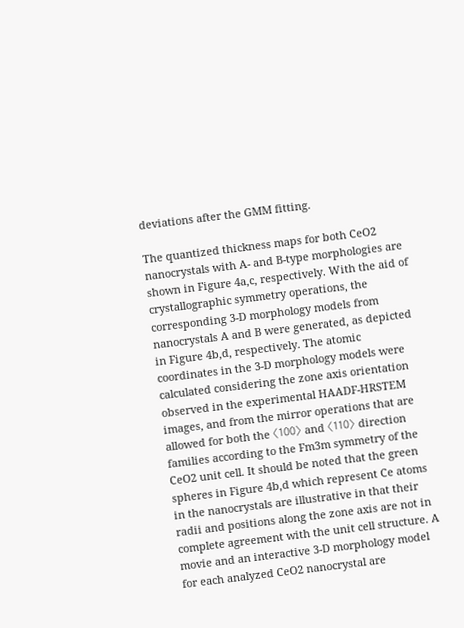deviations after the GMM fitting.

The quantized thickness maps for both CeO2 nanocrystals with A- and B-type morphologies are shown in Figure 4a,c, respectively. With the aid of crystallographic symmetry operations, the corresponding 3-D morphology models from nanocrystals A and B were generated, as depicted in Figure 4b,d, respectively. The atomic coordinates in the 3-D morphology models were calculated considering the zone axis orientation observed in the experimental HAADF-HRSTEM images, and from the mirror operations that are allowed for both the 〈100〉 and 〈110〉 direction families according to the Fm3m symmetry of the CeO2 unit cell. It should be noted that the green spheres in Figure 4b,d which represent Ce atoms in the nanocrystals are illustrative in that their radii and positions along the zone axis are not in complete agreement with the unit cell structure. A movie and an interactive 3-D morphology model for each analyzed CeO2 nanocrystal are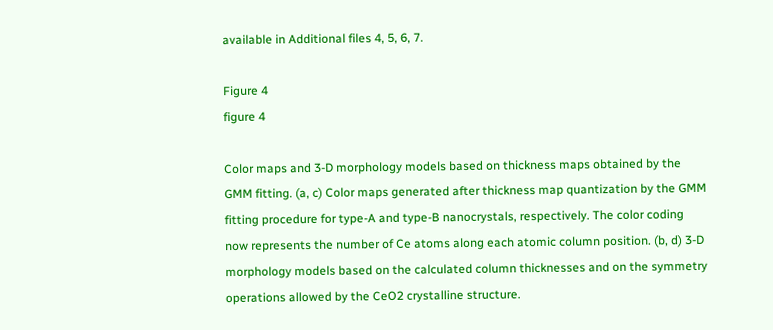available in Additional files 4, 5, 6, 7.

Figure 4
figure 4

Color maps and 3-D morphology models based on thickness maps obtained by the GMM fitting. (a, c) Color maps generated after thickness map quantization by the GMM fitting procedure for type-A and type-B nanocrystals, respectively. The color coding now represents the number of Ce atoms along each atomic column position. (b, d) 3-D morphology models based on the calculated column thicknesses and on the symmetry operations allowed by the CeO2 crystalline structure.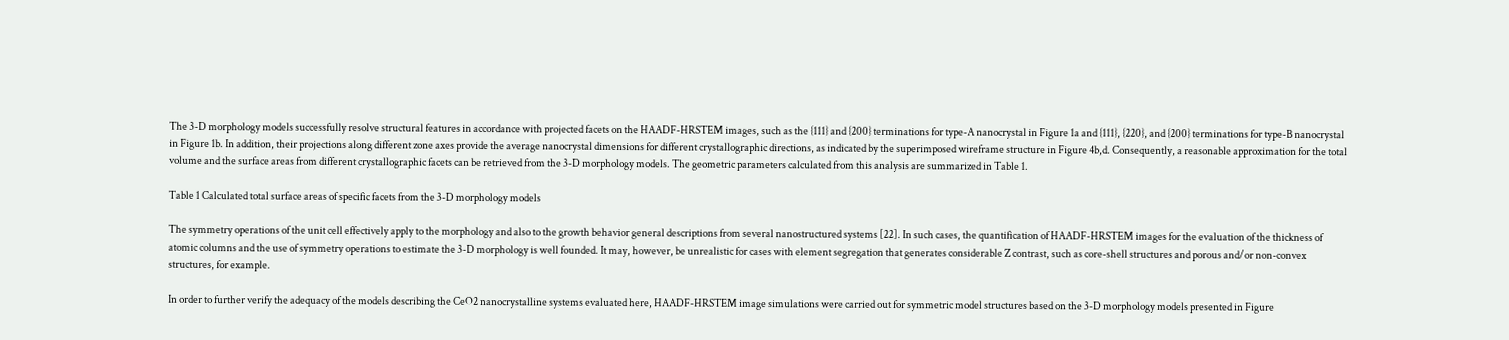The 3-D morphology models successfully resolve structural features in accordance with projected facets on the HAADF-HRSTEM images, such as the {111} and {200} terminations for type-A nanocrystal in Figure 1a and {111}, {220}, and {200} terminations for type-B nanocrystal in Figure 1b. In addition, their projections along different zone axes provide the average nanocrystal dimensions for different crystallographic directions, as indicated by the superimposed wireframe structure in Figure 4b,d. Consequently, a reasonable approximation for the total volume and the surface areas from different crystallographic facets can be retrieved from the 3-D morphology models. The geometric parameters calculated from this analysis are summarized in Table 1.

Table 1 Calculated total surface areas of specific facets from the 3-D morphology models

The symmetry operations of the unit cell effectively apply to the morphology and also to the growth behavior general descriptions from several nanostructured systems [22]. In such cases, the quantification of HAADF-HRSTEM images for the evaluation of the thickness of atomic columns and the use of symmetry operations to estimate the 3-D morphology is well founded. It may, however, be unrealistic for cases with element segregation that generates considerable Z contrast, such as core-shell structures and porous and/or non-convex structures, for example.

In order to further verify the adequacy of the models describing the CeO2 nanocrystalline systems evaluated here, HAADF-HRSTEM image simulations were carried out for symmetric model structures based on the 3-D morphology models presented in Figure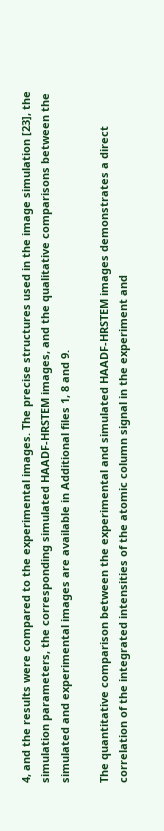4, and the results were compared to the experimental images. The precise structures used in the image simulation [23], the simulation parameters, the corresponding simulated HAADF-HRSTEM images, and the qualitative comparisons between the simulated and experimental images are available in Additional files 1, 8 and 9.

The quantitative comparison between the experimental and simulated HAADF-HRSTEM images demonstrates a direct correlation of the integrated intensities of the atomic column signal in the experiment and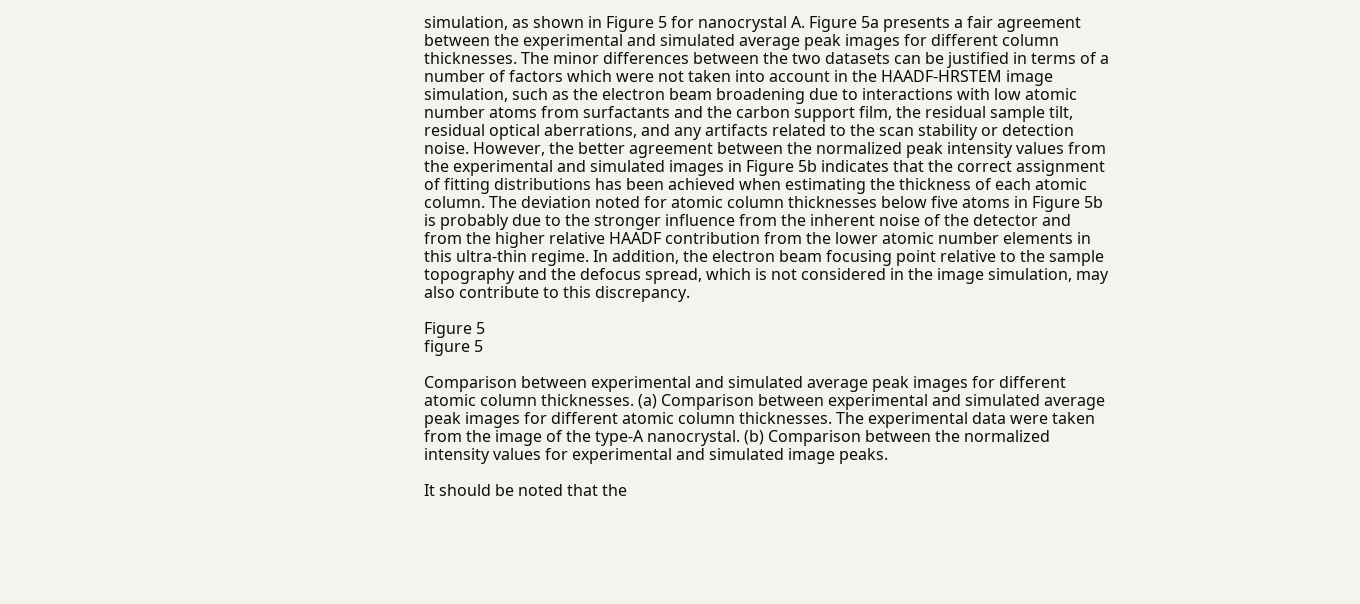simulation, as shown in Figure 5 for nanocrystal A. Figure 5a presents a fair agreement between the experimental and simulated average peak images for different column thicknesses. The minor differences between the two datasets can be justified in terms of a number of factors which were not taken into account in the HAADF-HRSTEM image simulation, such as the electron beam broadening due to interactions with low atomic number atoms from surfactants and the carbon support film, the residual sample tilt, residual optical aberrations, and any artifacts related to the scan stability or detection noise. However, the better agreement between the normalized peak intensity values from the experimental and simulated images in Figure 5b indicates that the correct assignment of fitting distributions has been achieved when estimating the thickness of each atomic column. The deviation noted for atomic column thicknesses below five atoms in Figure 5b is probably due to the stronger influence from the inherent noise of the detector and from the higher relative HAADF contribution from the lower atomic number elements in this ultra-thin regime. In addition, the electron beam focusing point relative to the sample topography and the defocus spread, which is not considered in the image simulation, may also contribute to this discrepancy.

Figure 5
figure 5

Comparison between experimental and simulated average peak images for different atomic column thicknesses. (a) Comparison between experimental and simulated average peak images for different atomic column thicknesses. The experimental data were taken from the image of the type-A nanocrystal. (b) Comparison between the normalized intensity values for experimental and simulated image peaks.

It should be noted that the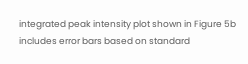integrated peak intensity plot shown in Figure 5b includes error bars based on standard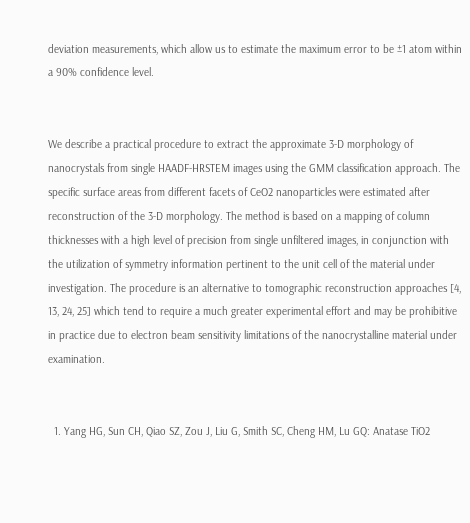deviation measurements, which allow us to estimate the maximum error to be ±1 atom within a 90% confidence level.


We describe a practical procedure to extract the approximate 3-D morphology of nanocrystals from single HAADF-HRSTEM images using the GMM classification approach. The specific surface areas from different facets of CeO2 nanoparticles were estimated after reconstruction of the 3-D morphology. The method is based on a mapping of column thicknesses with a high level of precision from single unfiltered images, in conjunction with the utilization of symmetry information pertinent to the unit cell of the material under investigation. The procedure is an alternative to tomographic reconstruction approaches [4, 13, 24, 25] which tend to require a much greater experimental effort and may be prohibitive in practice due to electron beam sensitivity limitations of the nanocrystalline material under examination.


  1. Yang HG, Sun CH, Qiao SZ, Zou J, Liu G, Smith SC, Cheng HM, Lu GQ: Anatase TiO2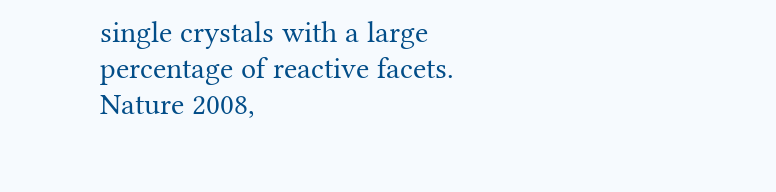single crystals with a large percentage of reactive facets. Nature 2008,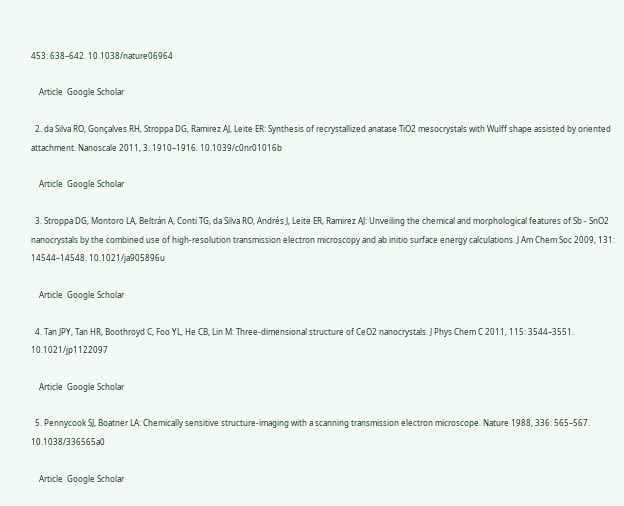453: 638–642. 10.1038/nature06964

    Article  Google Scholar

  2. da Silva RO, Gonçalves RH, Stroppa DG, Ramirez AJ, Leite ER: Synthesis of recrystallized anatase TiO2 mesocrystals with Wulff shape assisted by oriented attachment. Nanoscale 2011, 3: 1910–1916. 10.1039/c0nr01016b

    Article  Google Scholar

  3. Stroppa DG, Montoro LA, Beltrán A, Conti TG, da Silva RO, Andrés J, Leite ER, Ramirez AJ: Unveiling the chemical and morphological features of Sb - SnO2 nanocrystals by the combined use of high-resolution transmission electron microscopy and ab initio surface energy calculations. J Am Chem Soc 2009, 131: 14544–14548. 10.1021/ja905896u

    Article  Google Scholar

  4. Tan JPY, Tan HR, Boothroyd C, Foo YL, He CB, Lin M: Three-dimensional structure of CeO2 nanocrystals. J Phys Chem C 2011, 115: 3544–3551. 10.1021/jp1122097

    Article  Google Scholar

  5. Pennycook SJ, Boatner LA: Chemically sensitive structure-imaging with a scanning transmission electron microscope. Nature 1988, 336: 565–567. 10.1038/336565a0

    Article  Google Scholar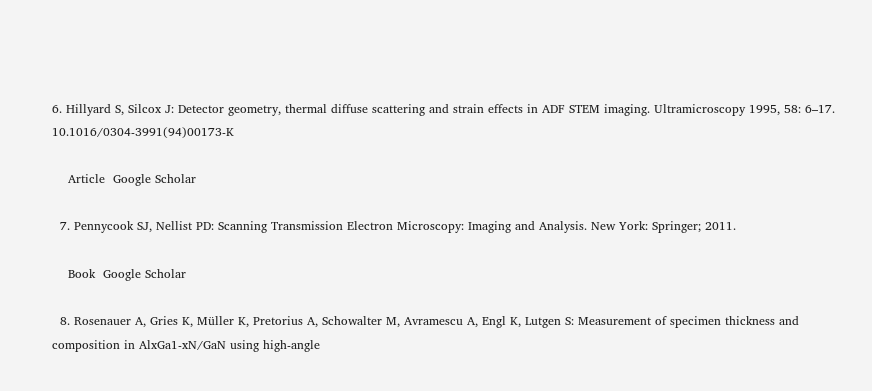6. Hillyard S, Silcox J: Detector geometry, thermal diffuse scattering and strain effects in ADF STEM imaging. Ultramicroscopy 1995, 58: 6–17. 10.1016/0304-3991(94)00173-K

    Article  Google Scholar

  7. Pennycook SJ, Nellist PD: Scanning Transmission Electron Microscopy: Imaging and Analysis. New York: Springer; 2011.

    Book  Google Scholar

  8. Rosenauer A, Gries K, Müller K, Pretorius A, Schowalter M, Avramescu A, Engl K, Lutgen S: Measurement of specimen thickness and composition in AlxGa1-xN/GaN using high-angle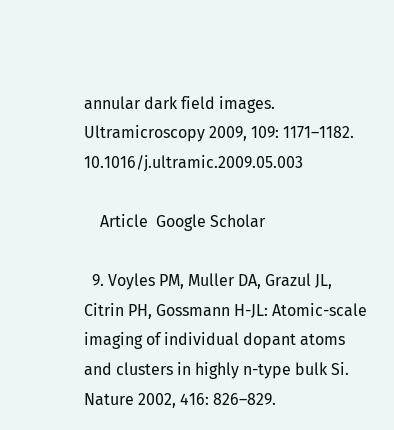annular dark field images. Ultramicroscopy 2009, 109: 1171–1182. 10.1016/j.ultramic.2009.05.003

    Article  Google Scholar

  9. Voyles PM, Muller DA, Grazul JL, Citrin PH, Gossmann H-JL: Atomic-scale imaging of individual dopant atoms and clusters in highly n-type bulk Si. Nature 2002, 416: 826–829.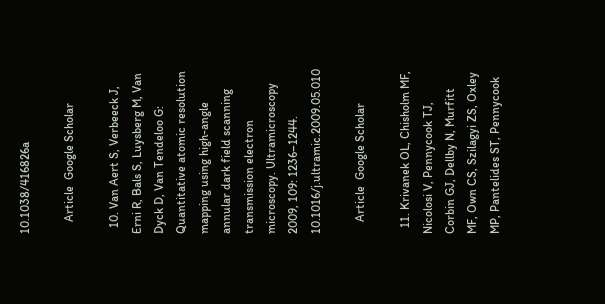10.1038/416826a

    Article  Google Scholar

  10. Van Aert S, Verbeeck J, Erni R, Bals S, Luysberg M, Van Dyck D, Van Tendeloo G: Quantitative atomic resolution mapping using high-angle annular dark field scanning transmission electron microscopy. Ultramicroscopy 2009, 109: 1236–1244. 10.1016/j.ultramic.2009.05.010

    Article  Google Scholar

  11. Krivanek OL, Chisholm MF, Nicolosi V, Pennycook TJ, Corbin GJ, Dellby N, Murfitt MF, Own CS, Szilagyi ZS, Oxley MP, Pantelides ST, Pennycook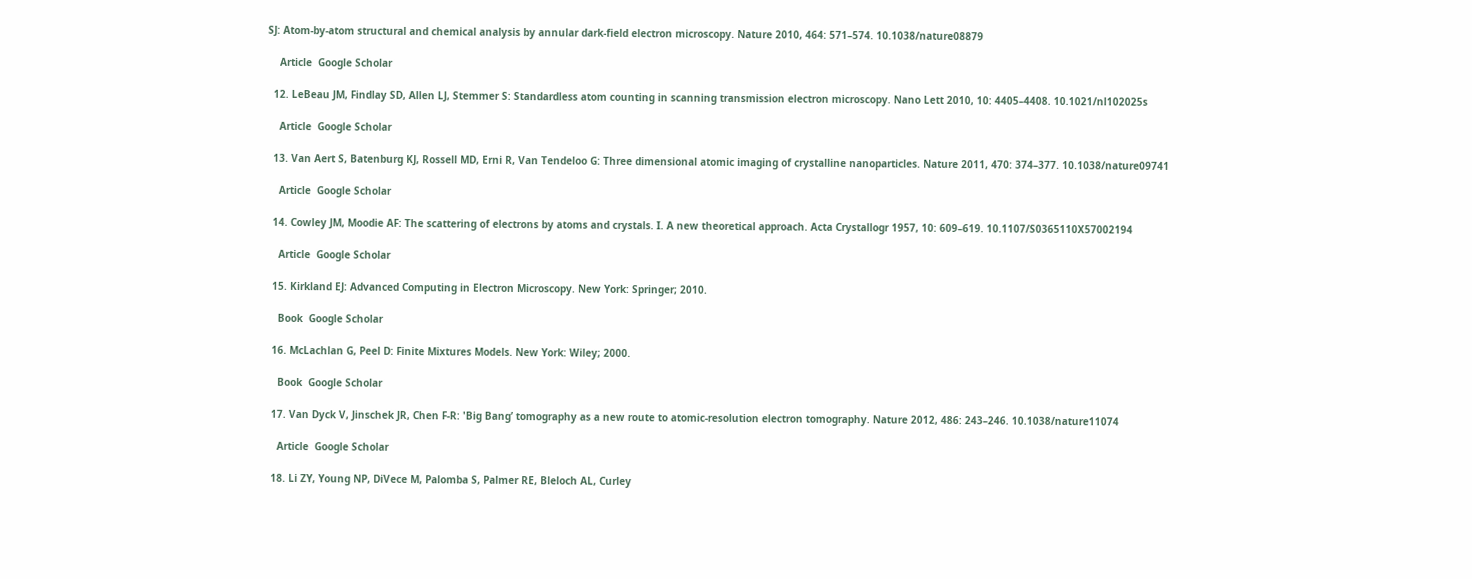SJ: Atom-by-atom structural and chemical analysis by annular dark-field electron microscopy. Nature 2010, 464: 571–574. 10.1038/nature08879

    Article  Google Scholar

  12. LeBeau JM, Findlay SD, Allen LJ, Stemmer S: Standardless atom counting in scanning transmission electron microscopy. Nano Lett 2010, 10: 4405–4408. 10.1021/nl102025s

    Article  Google Scholar

  13. Van Aert S, Batenburg KJ, Rossell MD, Erni R, Van Tendeloo G: Three dimensional atomic imaging of crystalline nanoparticles. Nature 2011, 470: 374–377. 10.1038/nature09741

    Article  Google Scholar

  14. Cowley JM, Moodie AF: The scattering of electrons by atoms and crystals. I. A new theoretical approach. Acta Crystallogr 1957, 10: 609–619. 10.1107/S0365110X57002194

    Article  Google Scholar

  15. Kirkland EJ: Advanced Computing in Electron Microscopy. New York: Springer; 2010.

    Book  Google Scholar

  16. McLachlan G, Peel D: Finite Mixtures Models. New York: Wiley; 2000.

    Book  Google Scholar

  17. Van Dyck V, Jinschek JR, Chen F-R: 'Big Bang’ tomography as a new route to atomic-resolution electron tomography. Nature 2012, 486: 243–246. 10.1038/nature11074

    Article  Google Scholar

  18. Li ZY, Young NP, DiVece M, Palomba S, Palmer RE, Bleloch AL, Curley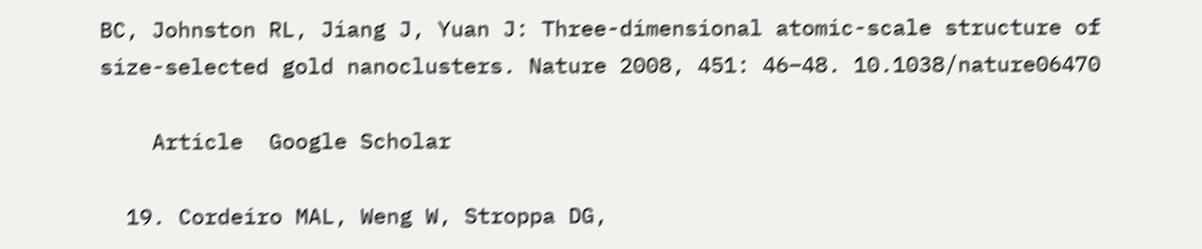BC, Johnston RL, Jiang J, Yuan J: Three-dimensional atomic-scale structure of size-selected gold nanoclusters. Nature 2008, 451: 46–48. 10.1038/nature06470

    Article  Google Scholar

  19. Cordeiro MAL, Weng W, Stroppa DG,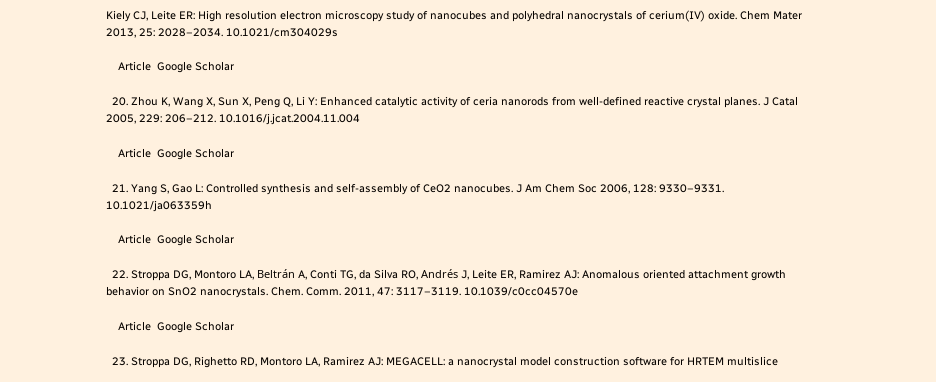Kiely CJ, Leite ER: High resolution electron microscopy study of nanocubes and polyhedral nanocrystals of cerium(IV) oxide. Chem Mater 2013, 25: 2028–2034. 10.1021/cm304029s

    Article  Google Scholar

  20. Zhou K, Wang X, Sun X, Peng Q, Li Y: Enhanced catalytic activity of ceria nanorods from well-defined reactive crystal planes. J Catal 2005, 229: 206–212. 10.1016/j.jcat.2004.11.004

    Article  Google Scholar

  21. Yang S, Gao L: Controlled synthesis and self-assembly of CeO2 nanocubes. J Am Chem Soc 2006, 128: 9330–9331. 10.1021/ja063359h

    Article  Google Scholar

  22. Stroppa DG, Montoro LA, Beltrán A, Conti TG, da Silva RO, Andrés J, Leite ER, Ramirez AJ: Anomalous oriented attachment growth behavior on SnO2 nanocrystals. Chem. Comm. 2011, 47: 3117–3119. 10.1039/c0cc04570e

    Article  Google Scholar

  23. Stroppa DG, Righetto RD, Montoro LA, Ramirez AJ: MEGACELL: a nanocrystal model construction software for HRTEM multislice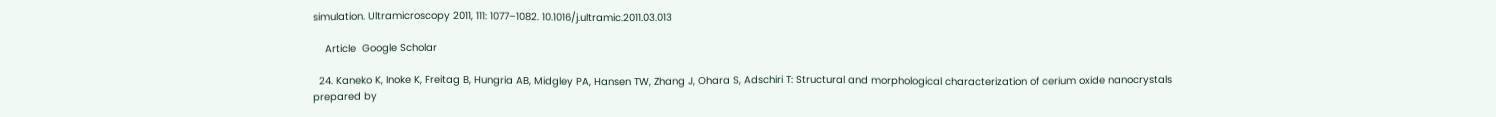simulation. Ultramicroscopy 2011, 111: 1077–1082. 10.1016/j.ultramic.2011.03.013

    Article  Google Scholar

  24. Kaneko K, Inoke K, Freitag B, Hungria AB, Midgley PA, Hansen TW, Zhang J, Ohara S, Adschiri T: Structural and morphological characterization of cerium oxide nanocrystals prepared by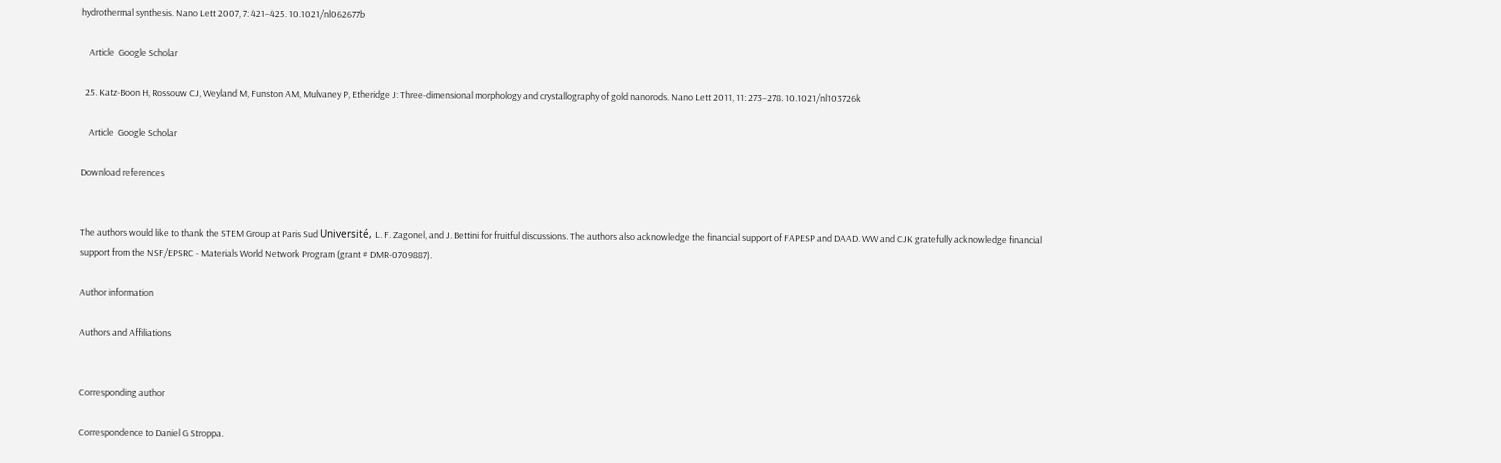hydrothermal synthesis. Nano Lett 2007, 7: 421–425. 10.1021/nl062677b

    Article  Google Scholar

  25. Katz-Boon H, Rossouw CJ, Weyland M, Funston AM, Mulvaney P, Etheridge J: Three-dimensional morphology and crystallography of gold nanorods. Nano Lett 2011, 11: 273–278. 10.1021/nl103726k

    Article  Google Scholar

Download references


The authors would like to thank the STEM Group at Paris Sud Université, L. F. Zagonel, and J. Bettini for fruitful discussions. The authors also acknowledge the financial support of FAPESP and DAAD. WW and CJK gratefully acknowledge financial support from the NSF/EPSRC - Materials World Network Program (grant # DMR-0709887).

Author information

Authors and Affiliations


Corresponding author

Correspondence to Daniel G Stroppa.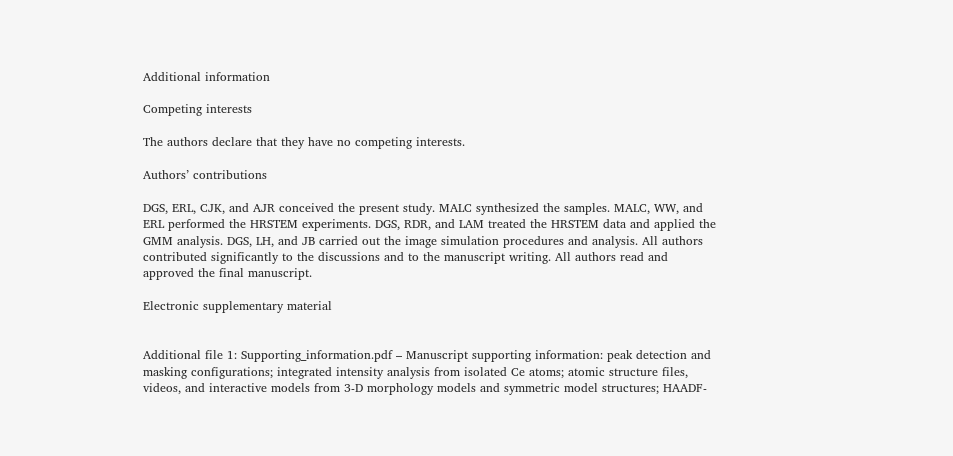Additional information

Competing interests

The authors declare that they have no competing interests.

Authors’ contributions

DGS, ERL, CJK, and AJR conceived the present study. MALC synthesized the samples. MALC, WW, and ERL performed the HRSTEM experiments. DGS, RDR, and LAM treated the HRSTEM data and applied the GMM analysis. DGS, LH, and JB carried out the image simulation procedures and analysis. All authors contributed significantly to the discussions and to the manuscript writing. All authors read and approved the final manuscript.

Electronic supplementary material


Additional file 1: Supporting_information.pdf – Manuscript supporting information: peak detection and masking configurations; integrated intensity analysis from isolated Ce atoms; atomic structure files, videos, and interactive models from 3-D morphology models and symmetric model structures; HAADF-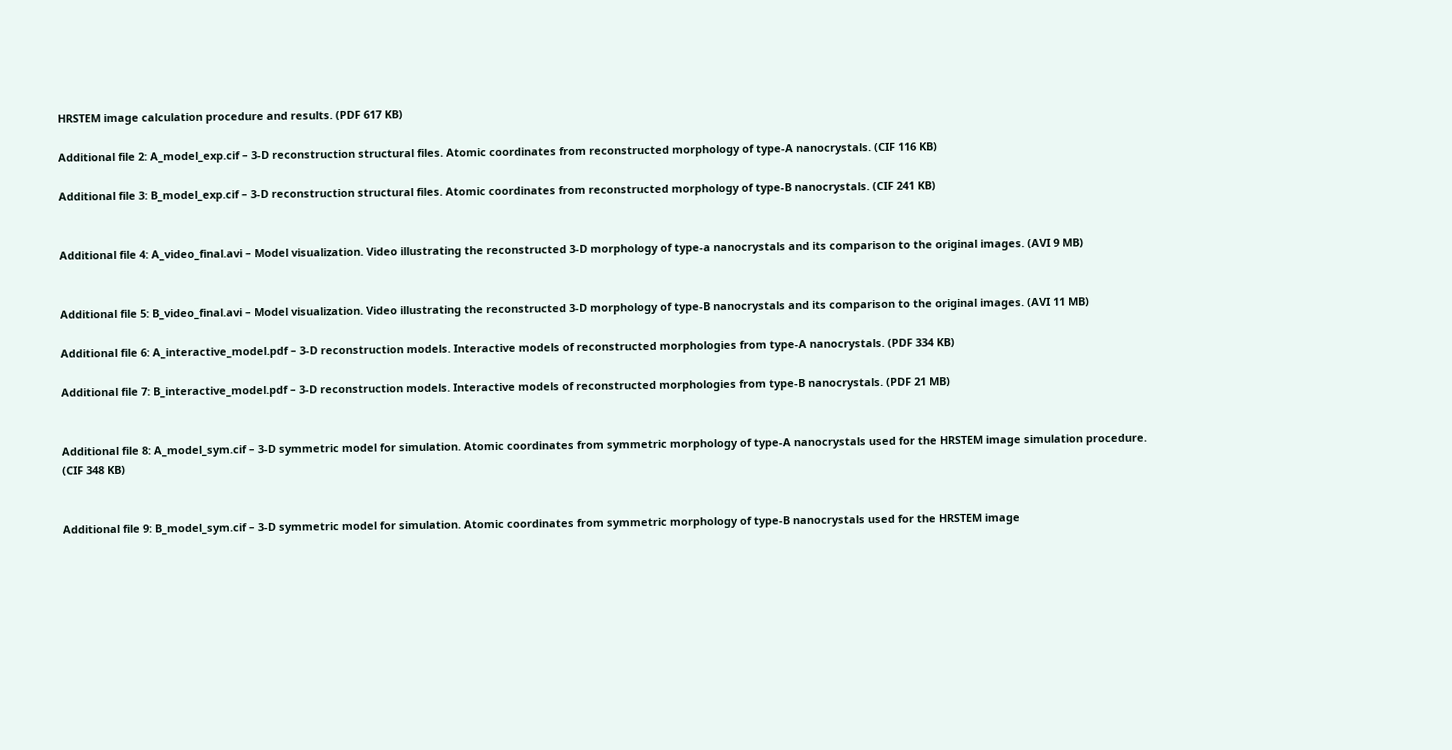HRSTEM image calculation procedure and results. (PDF 617 KB)

Additional file 2: A_model_exp.cif – 3-D reconstruction structural files. Atomic coordinates from reconstructed morphology of type-A nanocrystals. (CIF 116 KB)

Additional file 3: B_model_exp.cif – 3-D reconstruction structural files. Atomic coordinates from reconstructed morphology of type-B nanocrystals. (CIF 241 KB)


Additional file 4: A_video_final.avi – Model visualization. Video illustrating the reconstructed 3-D morphology of type-a nanocrystals and its comparison to the original images. (AVI 9 MB)


Additional file 5: B_video_final.avi – Model visualization. Video illustrating the reconstructed 3-D morphology of type-B nanocrystals and its comparison to the original images. (AVI 11 MB)

Additional file 6: A_interactive_model.pdf – 3-D reconstruction models. Interactive models of reconstructed morphologies from type-A nanocrystals. (PDF 334 KB)

Additional file 7: B_interactive_model.pdf – 3-D reconstruction models. Interactive models of reconstructed morphologies from type-B nanocrystals. (PDF 21 MB)


Additional file 8: A_model_sym.cif – 3-D symmetric model for simulation. Atomic coordinates from symmetric morphology of type-A nanocrystals used for the HRSTEM image simulation procedure. (CIF 348 KB)


Additional file 9: B_model_sym.cif – 3-D symmetric model for simulation. Atomic coordinates from symmetric morphology of type-B nanocrystals used for the HRSTEM image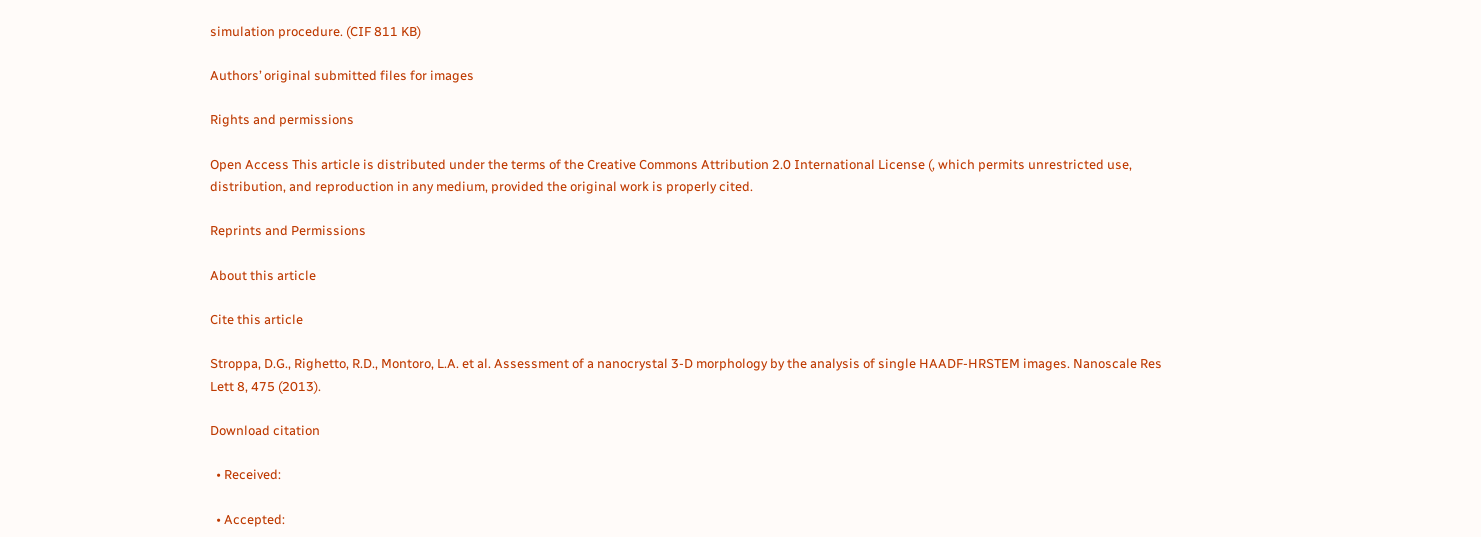simulation procedure. (CIF 811 KB)

Authors’ original submitted files for images

Rights and permissions

Open Access This article is distributed under the terms of the Creative Commons Attribution 2.0 International License (, which permits unrestricted use, distribution, and reproduction in any medium, provided the original work is properly cited.

Reprints and Permissions

About this article

Cite this article

Stroppa, D.G., Righetto, R.D., Montoro, L.A. et al. Assessment of a nanocrystal 3-D morphology by the analysis of single HAADF-HRSTEM images. Nanoscale Res Lett 8, 475 (2013).

Download citation

  • Received:

  • Accepted: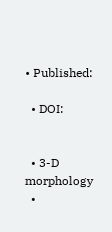• Published:

  • DOI:


  • 3-D morphology
  •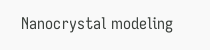Nanocrystal modeling